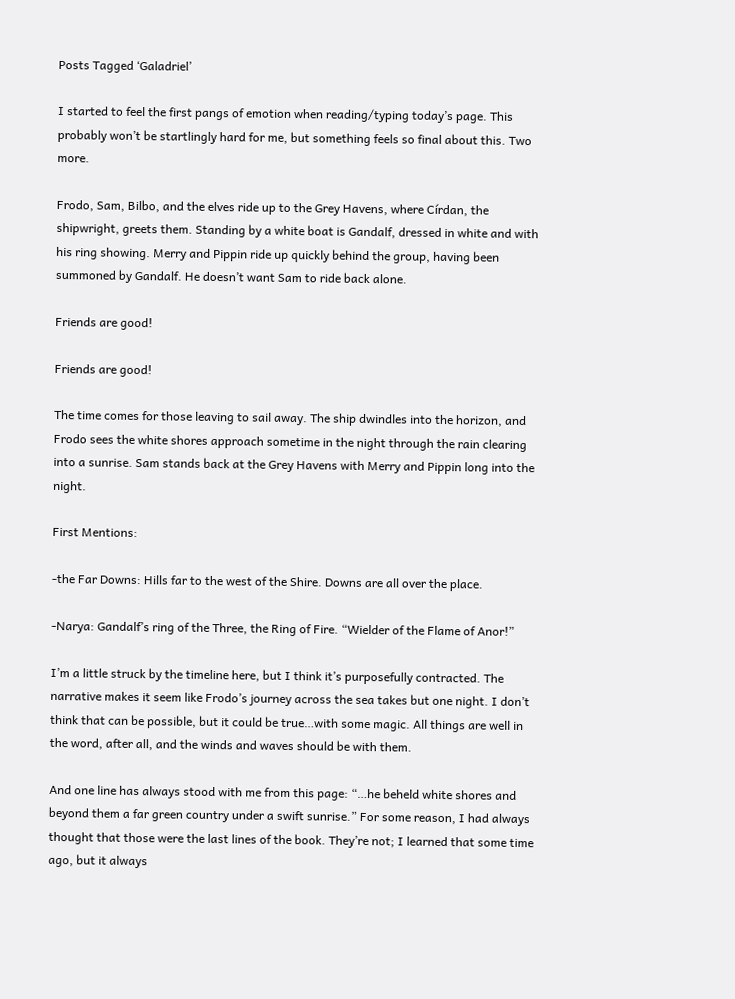Posts Tagged ‘Galadriel’

I started to feel the first pangs of emotion when reading/typing today’s page. This probably won’t be startlingly hard for me, but something feels so final about this. Two more.

Frodo, Sam, Bilbo, and the elves ride up to the Grey Havens, where Círdan, the shipwright, greets them. Standing by a white boat is Gandalf, dressed in white and with his ring showing. Merry and Pippin ride up quickly behind the group, having been summoned by Gandalf. He doesn’t want Sam to ride back alone.

Friends are good!

Friends are good!

The time comes for those leaving to sail away. The ship dwindles into the horizon, and Frodo sees the white shores approach sometime in the night through the rain clearing into a sunrise. Sam stands back at the Grey Havens with Merry and Pippin long into the night.

First Mentions:

-the Far Downs: Hills far to the west of the Shire. Downs are all over the place.

-Narya: Gandalf’s ring of the Three, the Ring of Fire. “Wielder of the Flame of Anor!”

I’m a little struck by the timeline here, but I think it’s purposefully contracted. The narrative makes it seem like Frodo’s journey across the sea takes but one night. I don’t think that can be possible, but it could be true…with some magic. All things are well in the word, after all, and the winds and waves should be with them.

And one line has always stood with me from this page: “…he beheld white shores and beyond them a far green country under a swift sunrise.” For some reason, I had always thought that those were the last lines of the book. They’re not; I learned that some time ago, but it always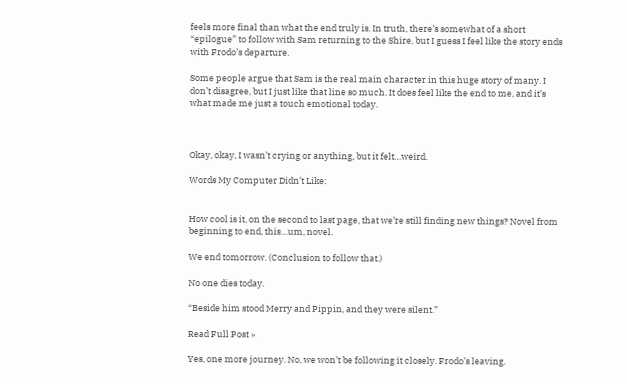feels more final than what the end truly is. In truth, there’s somewhat of a short “epilogue” to follow with Sam returning to the Shire, but I guess I feel like the story ends with Frodo’s departure.

Some people argue that Sam is the real main character in this huge story of many. I don’t disagree, but I just like that line so much. It does feel like the end to me, and it’s what made me just a touch emotional today.



Okay, okay, I wasn’t crying or anything, but it felt…weird.

Words My Computer Didn’t Like:


How cool is it, on the second to last page, that we’re still finding new things? Novel from beginning to end, this…um, novel.

We end tomorrow. (Conclusion to follow that.)

No one dies today.

“Beside him stood Merry and Pippin, and they were silent.”

Read Full Post »

Yes, one more journey. No, we won’t be following it closely. Frodo’s leaving.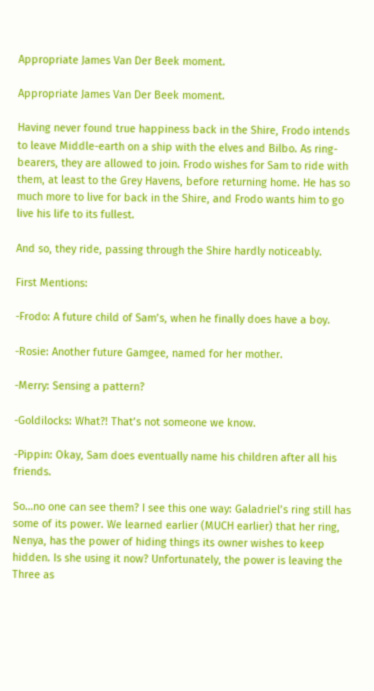Appropriate James Van Der Beek moment.

Appropriate James Van Der Beek moment.

Having never found true happiness back in the Shire, Frodo intends to leave Middle-earth on a ship with the elves and Bilbo. As ring-bearers, they are allowed to join. Frodo wishes for Sam to ride with them, at least to the Grey Havens, before returning home. He has so much more to live for back in the Shire, and Frodo wants him to go live his life to its fullest.

And so, they ride, passing through the Shire hardly noticeably.

First Mentions:

-Frodo: A future child of Sam’s, when he finally does have a boy.

-Rosie: Another future Gamgee, named for her mother.

-Merry: Sensing a pattern?

-Goldilocks: What?! That’s not someone we know.

-Pippin: Okay, Sam does eventually name his children after all his friends.

So…no one can see them? I see this one way: Galadriel’s ring still has some of its power. We learned earlier (MUCH earlier) that her ring, Nenya, has the power of hiding things its owner wishes to keep hidden. Is she using it now? Unfortunately, the power is leaving the Three as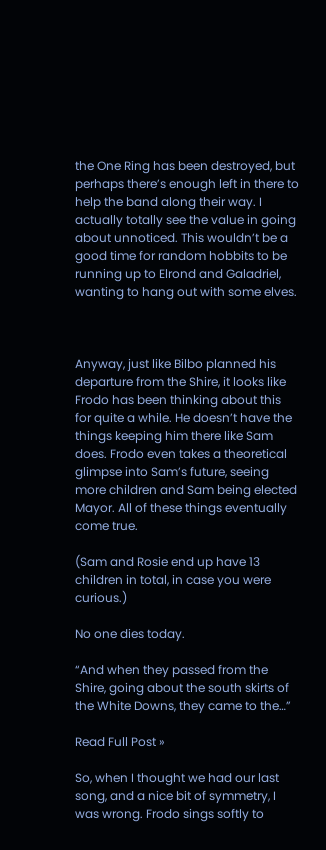the One Ring has been destroyed, but perhaps there’s enough left in there to help the band along their way. I actually totally see the value in going about unnoticed. This wouldn’t be a good time for random hobbits to be running up to Elrond and Galadriel, wanting to hang out with some elves.



Anyway, just like Bilbo planned his departure from the Shire, it looks like Frodo has been thinking about this for quite a while. He doesn’t have the things keeping him there like Sam does. Frodo even takes a theoretical glimpse into Sam’s future, seeing more children and Sam being elected Mayor. All of these things eventually come true.

(Sam and Rosie end up have 13 children in total, in case you were curious.)

No one dies today.

“And when they passed from the Shire, going about the south skirts of the White Downs, they came to the…”

Read Full Post »

So, when I thought we had our last song, and a nice bit of symmetry, I was wrong. Frodo sings softly to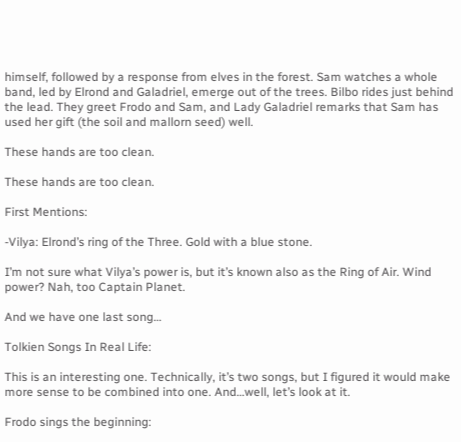himself, followed by a response from elves in the forest. Sam watches a whole band, led by Elrond and Galadriel, emerge out of the trees. Bilbo rides just behind the lead. They greet Frodo and Sam, and Lady Galadriel remarks that Sam has used her gift (the soil and mallorn seed) well.

These hands are too clean.

These hands are too clean.

First Mentions:

-Vilya: Elrond’s ring of the Three. Gold with a blue stone.

I’m not sure what Vilya’s power is, but it’s known also as the Ring of Air. Wind power? Nah, too Captain Planet.

And we have one last song…

Tolkien Songs In Real Life:

This is an interesting one. Technically, it’s two songs, but I figured it would make more sense to be combined into one. And…well, let’s look at it.

Frodo sings the beginning: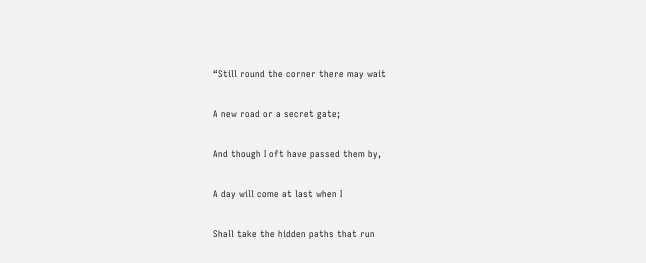“Still round the corner there may wait

A new road or a secret gate;

And though I oft have passed them by,

A day will come at last when I

Shall take the hidden paths that run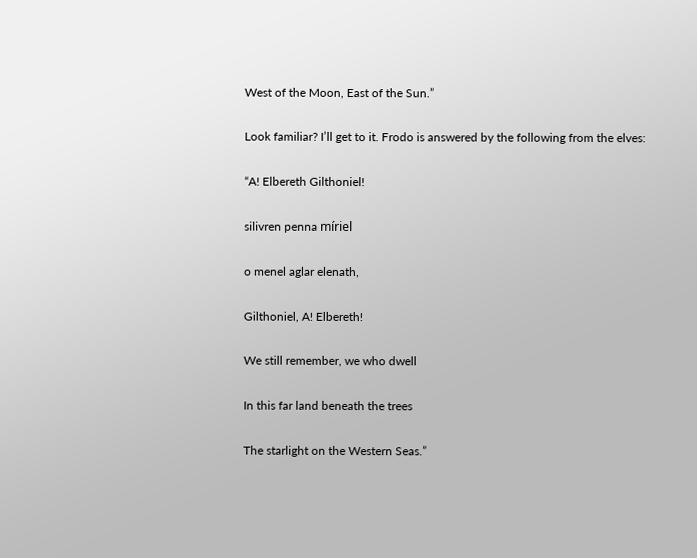West of the Moon, East of the Sun.”

Look familiar? I’ll get to it. Frodo is answered by the following from the elves:

“A! Elbereth Gilthoniel!

silivren penna míriel

o menel aglar elenath,

Gilthoniel, A! Elbereth!

We still remember, we who dwell

In this far land beneath the trees

The starlight on the Western Seas.”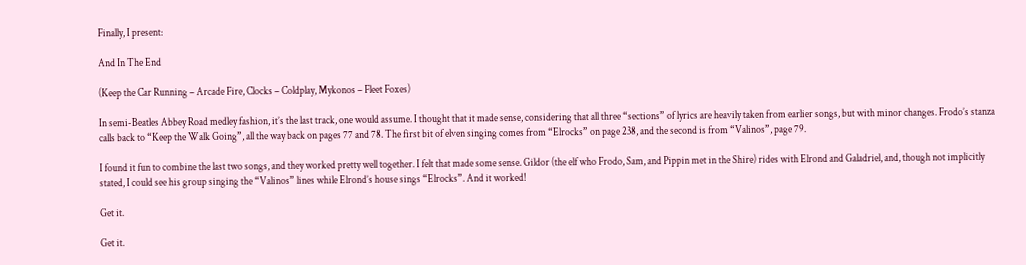Finally, I present:

And In The End

(Keep the Car Running – Arcade Fire, Clocks – Coldplay, Mykonos – Fleet Foxes)

In semi-Beatles Abbey Road medley fashion, it’s the last track, one would assume. I thought that it made sense, considering that all three “sections” of lyrics are heavily taken from earlier songs, but with minor changes. Frodo’s stanza calls back to “Keep the Walk Going”, all the way back on pages 77 and 78. The first bit of elven singing comes from “Elrocks” on page 238, and the second is from “Valinos”, page 79.

I found it fun to combine the last two songs, and they worked pretty well together. I felt that made some sense. Gildor (the elf who Frodo, Sam, and Pippin met in the Shire) rides with Elrond and Galadriel, and, though not implicitly stated, I could see his group singing the “Valinos” lines while Elrond’s house sings “Elrocks”. And it worked!

Get it.

Get it.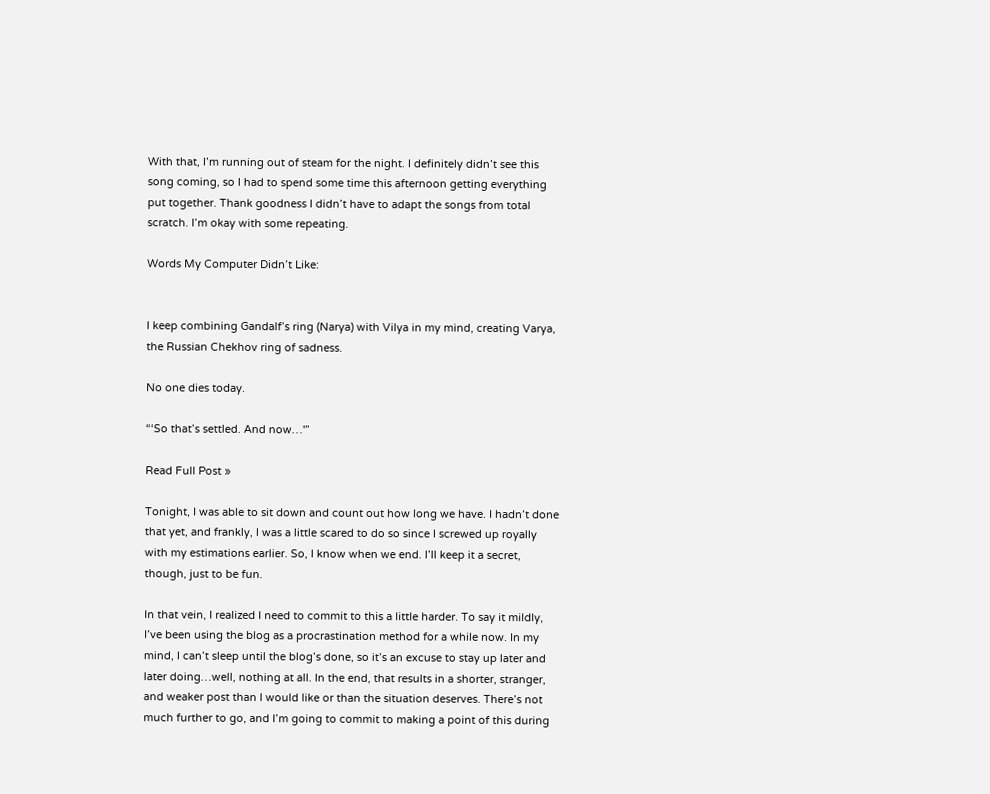With that, I’m running out of steam for the night. I definitely didn’t see this song coming, so I had to spend some time this afternoon getting everything put together. Thank goodness I didn’t have to adapt the songs from total scratch. I’m okay with some repeating.

Words My Computer Didn’t Like:


I keep combining Gandalf’s ring (Narya) with Vilya in my mind, creating Varya, the Russian Chekhov ring of sadness.

No one dies today.

“‘So that’s settled. And now…'”

Read Full Post »

Tonight, I was able to sit down and count out how long we have. I hadn’t done that yet, and frankly, I was a little scared to do so since I screwed up royally with my estimations earlier. So, I know when we end. I’ll keep it a secret, though, just to be fun.

In that vein, I realized I need to commit to this a little harder. To say it mildly, I’ve been using the blog as a procrastination method for a while now. In my mind, I can’t sleep until the blog’s done, so it’s an excuse to stay up later and later doing…well, nothing at all. In the end, that results in a shorter, stranger, and weaker post than I would like or than the situation deserves. There’s not much further to go, and I’m going to commit to making a point of this during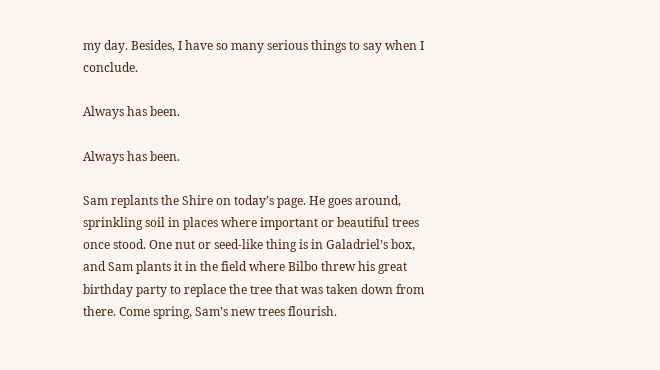my day. Besides, I have so many serious things to say when I conclude.

Always has been.

Always has been.

Sam replants the Shire on today’s page. He goes around, sprinkling soil in places where important or beautiful trees once stood. One nut or seed-like thing is in Galadriel’s box, and Sam plants it in the field where Bilbo threw his great birthday party to replace the tree that was taken down from there. Come spring, Sam’s new trees flourish.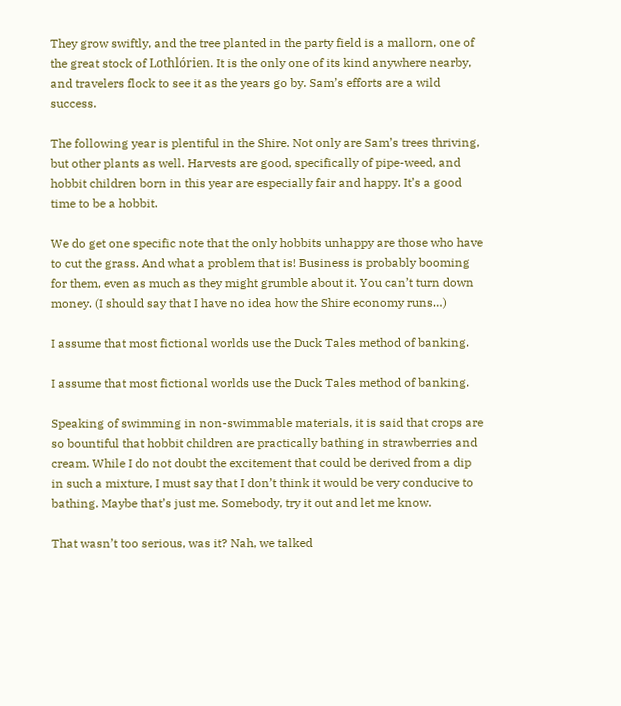They grow swiftly, and the tree planted in the party field is a mallorn, one of the great stock of Lothlórien. It is the only one of its kind anywhere nearby, and travelers flock to see it as the years go by. Sam’s efforts are a wild success.

The following year is plentiful in the Shire. Not only are Sam’s trees thriving, but other plants as well. Harvests are good, specifically of pipe-weed, and hobbit children born in this year are especially fair and happy. It’s a good time to be a hobbit.

We do get one specific note that the only hobbits unhappy are those who have to cut the grass. And what a problem that is! Business is probably booming for them, even as much as they might grumble about it. You can’t turn down money. (I should say that I have no idea how the Shire economy runs…)

I assume that most fictional worlds use the Duck Tales method of banking.

I assume that most fictional worlds use the Duck Tales method of banking.

Speaking of swimming in non-swimmable materials, it is said that crops are so bountiful that hobbit children are practically bathing in strawberries and cream. While I do not doubt the excitement that could be derived from a dip in such a mixture, I must say that I don’t think it would be very conducive to bathing. Maybe that’s just me. Somebody, try it out and let me know.

That wasn’t too serious, was it? Nah, we talked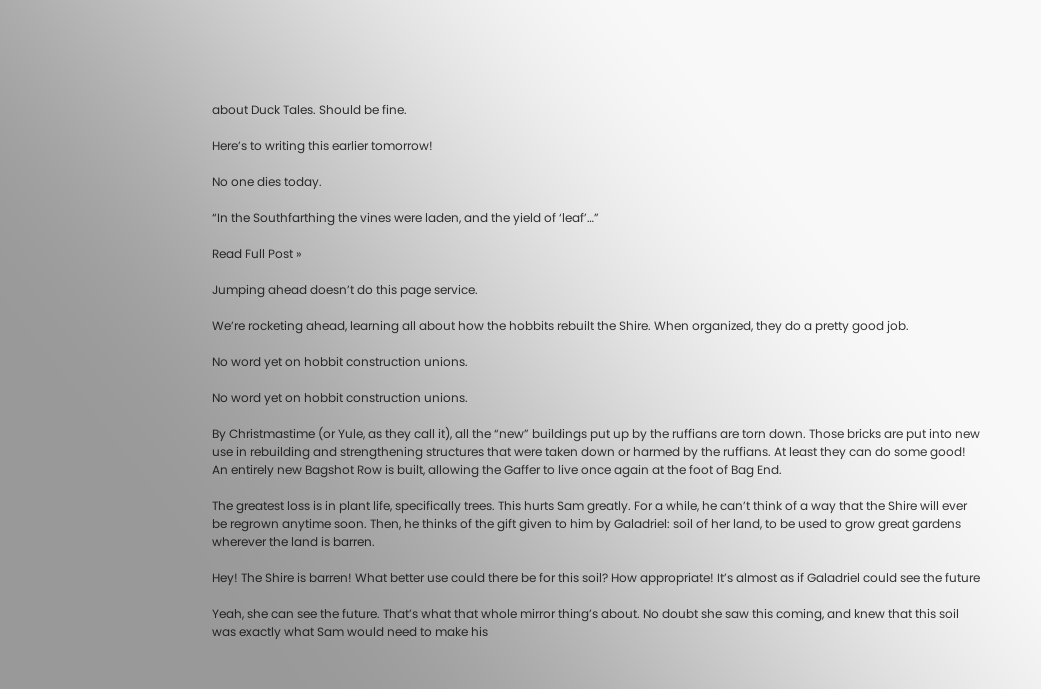about Duck Tales. Should be fine.

Here’s to writing this earlier tomorrow!

No one dies today.

“In the Southfarthing the vines were laden, and the yield of ‘leaf’…”

Read Full Post »

Jumping ahead doesn’t do this page service.

We’re rocketing ahead, learning all about how the hobbits rebuilt the Shire. When organized, they do a pretty good job.

No word yet on hobbit construction unions.

No word yet on hobbit construction unions.

By Christmastime (or Yule, as they call it), all the “new” buildings put up by the ruffians are torn down. Those bricks are put into new use in rebuilding and strengthening structures that were taken down or harmed by the ruffians. At least they can do some good! An entirely new Bagshot Row is built, allowing the Gaffer to live once again at the foot of Bag End.

The greatest loss is in plant life, specifically trees. This hurts Sam greatly. For a while, he can’t think of a way that the Shire will ever be regrown anytime soon. Then, he thinks of the gift given to him by Galadriel: soil of her land, to be used to grow great gardens wherever the land is barren.

Hey! The Shire is barren! What better use could there be for this soil? How appropriate! It’s almost as if Galadriel could see the future

Yeah, she can see the future. That’s what that whole mirror thing’s about. No doubt she saw this coming, and knew that this soil was exactly what Sam would need to make his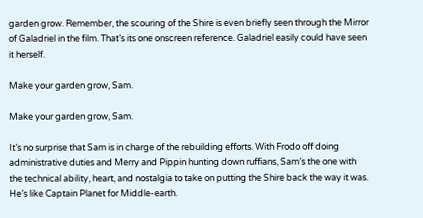garden grow. Remember, the scouring of the Shire is even briefly seen through the Mirror of Galadriel in the film. That’s its one onscreen reference. Galadriel easily could have seen it herself.

Make your garden grow, Sam.

Make your garden grow, Sam.

It’s no surprise that Sam is in charge of the rebuilding efforts. With Frodo off doing administrative duties and Merry and Pippin hunting down ruffians, Sam’s the one with the technical ability, heart, and nostalgia to take on putting the Shire back the way it was. He’s like Captain Planet for Middle-earth.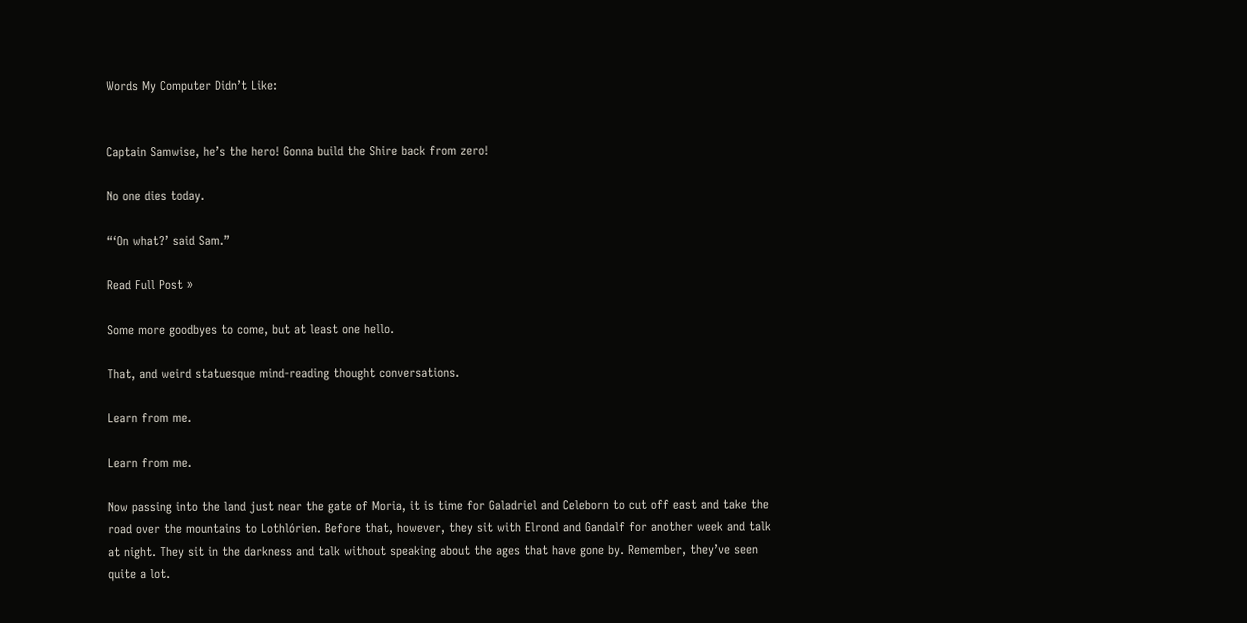Words My Computer Didn’t Like:


Captain Samwise, he’s the hero! Gonna build the Shire back from zero!

No one dies today.

“‘On what?’ said Sam.”

Read Full Post »

Some more goodbyes to come, but at least one hello.

That, and weird statuesque mind-reading thought conversations.

Learn from me.

Learn from me.

Now passing into the land just near the gate of Moria, it is time for Galadriel and Celeborn to cut off east and take the road over the mountains to Lothlórien. Before that, however, they sit with Elrond and Gandalf for another week and talk at night. They sit in the darkness and talk without speaking about the ages that have gone by. Remember, they’ve seen quite a lot.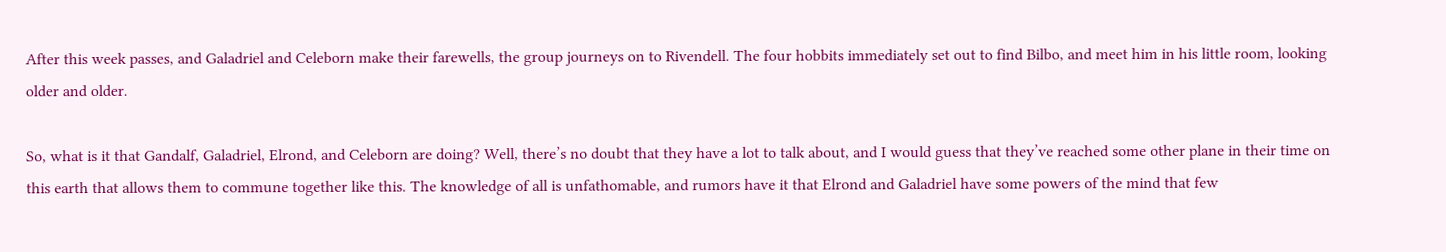After this week passes, and Galadriel and Celeborn make their farewells, the group journeys on to Rivendell. The four hobbits immediately set out to find Bilbo, and meet him in his little room, looking older and older.

So, what is it that Gandalf, Galadriel, Elrond, and Celeborn are doing? Well, there’s no doubt that they have a lot to talk about, and I would guess that they’ve reached some other plane in their time on this earth that allows them to commune together like this. The knowledge of all is unfathomable, and rumors have it that Elrond and Galadriel have some powers of the mind that few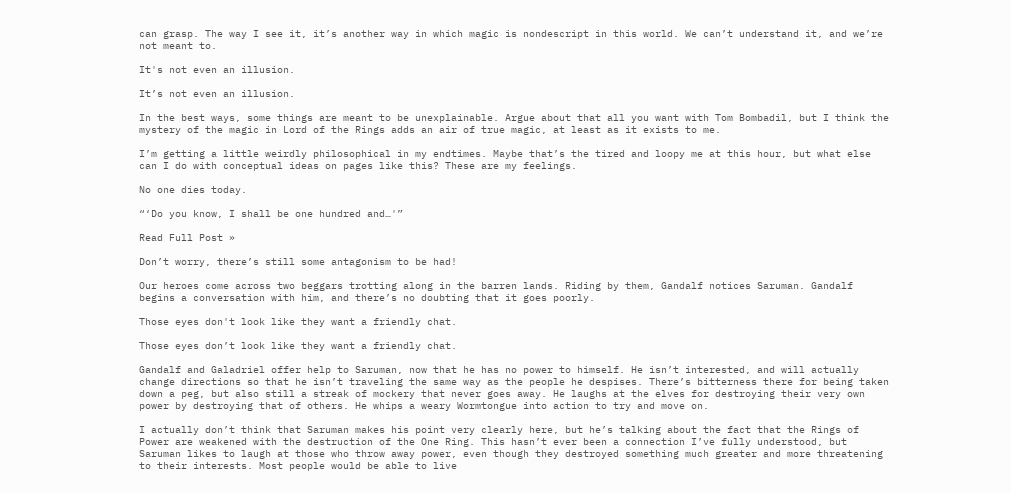can grasp. The way I see it, it’s another way in which magic is nondescript in this world. We can’t understand it, and we’re not meant to.

It's not even an illusion.

It’s not even an illusion.

In the best ways, some things are meant to be unexplainable. Argue about that all you want with Tom Bombadil, but I think the mystery of the magic in Lord of the Rings adds an air of true magic, at least as it exists to me.

I’m getting a little weirdly philosophical in my endtimes. Maybe that’s the tired and loopy me at this hour, but what else can I do with conceptual ideas on pages like this? These are my feelings.

No one dies today.

“‘Do you know, I shall be one hundred and…'”

Read Full Post »

Don’t worry, there’s still some antagonism to be had!

Our heroes come across two beggars trotting along in the barren lands. Riding by them, Gandalf notices Saruman. Gandalf begins a conversation with him, and there’s no doubting that it goes poorly.

Those eyes don't look like they want a friendly chat.

Those eyes don’t look like they want a friendly chat.

Gandalf and Galadriel offer help to Saruman, now that he has no power to himself. He isn’t interested, and will actually change directions so that he isn’t traveling the same way as the people he despises. There’s bitterness there for being taken down a peg, but also still a streak of mockery that never goes away. He laughs at the elves for destroying their very own power by destroying that of others. He whips a weary Wormtongue into action to try and move on.

I actually don’t think that Saruman makes his point very clearly here, but he’s talking about the fact that the Rings of Power are weakened with the destruction of the One Ring. This hasn’t ever been a connection I’ve fully understood, but Saruman likes to laugh at those who throw away power, even though they destroyed something much greater and more threatening to their interests. Most people would be able to live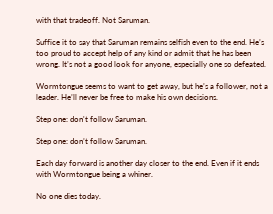with that tradeoff. Not Saruman.

Suffice it to say that Saruman remains selfish even to the end. He’s too proud to accept help of any kind or admit that he has been wrong. It’s not a good look for anyone, especially one so defeated.

Wormtongue seems to want to get away, but he’s a follower, not a leader. He’ll never be free to make his own decisions.

Step one: don't follow Saruman.

Step one: don’t follow Saruman.

Each day forward is another day closer to the end. Even if it ends with Wormtongue being a whiner.

No one dies today.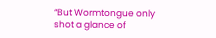“But Wormtongue only shot a glance of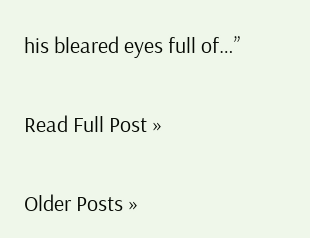his bleared eyes full of…”

Read Full Post »

Older Posts »